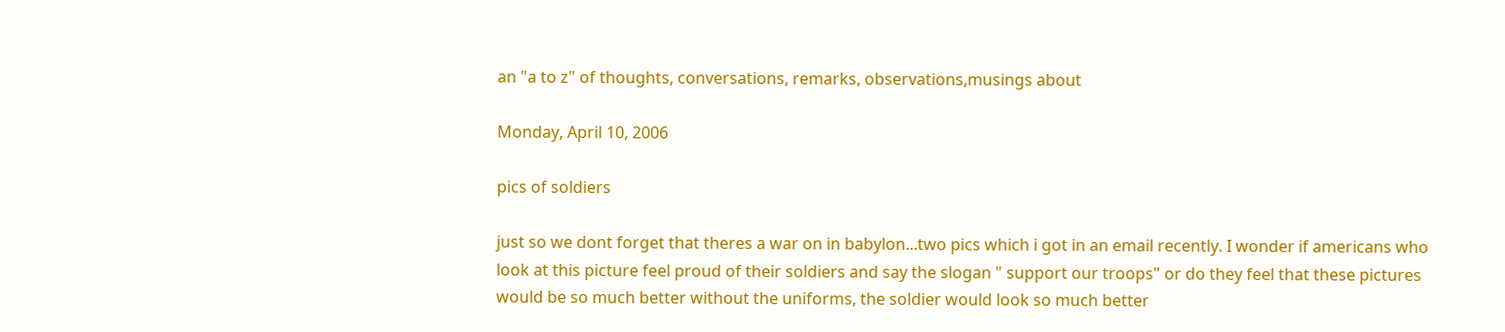an "a to z" of thoughts, conversations, remarks, observations,musings about

Monday, April 10, 2006

pics of soldiers

just so we dont forget that theres a war on in babylon...two pics which i got in an email recently. I wonder if americans who look at this picture feel proud of their soldiers and say the slogan " support our troops" or do they feel that these pictures would be so much better without the uniforms, the soldier would look so much better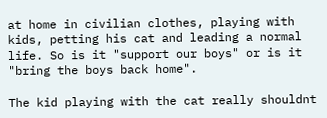at home in civilian clothes, playing with kids, petting his cat and leading a normal life. So is it "support our boys" or is it "bring the boys back home".

The kid playing with the cat really shouldnt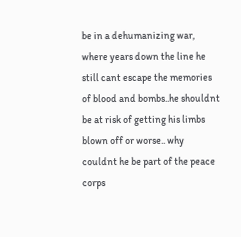be in a dehumanizing war, where years down the line he still cant escape the memories of blood and bombs..he shouldnt be at risk of getting his limbs blown off or worse.. why couldnt he be part of the peace corps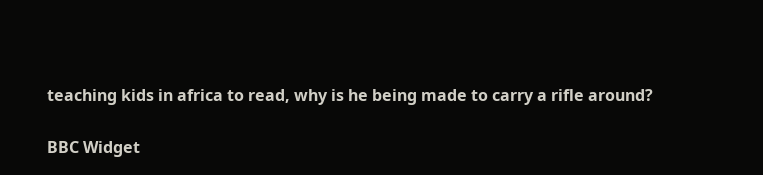teaching kids in africa to read, why is he being made to carry a rifle around?

BBC Widget